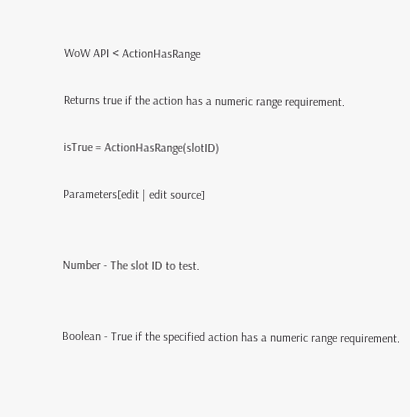WoW API < ActionHasRange

Returns true if the action has a numeric range requirement.

isTrue = ActionHasRange(slotID)

Parameters[edit | edit source]


Number - The slot ID to test.


Boolean - True if the specified action has a numeric range requirement.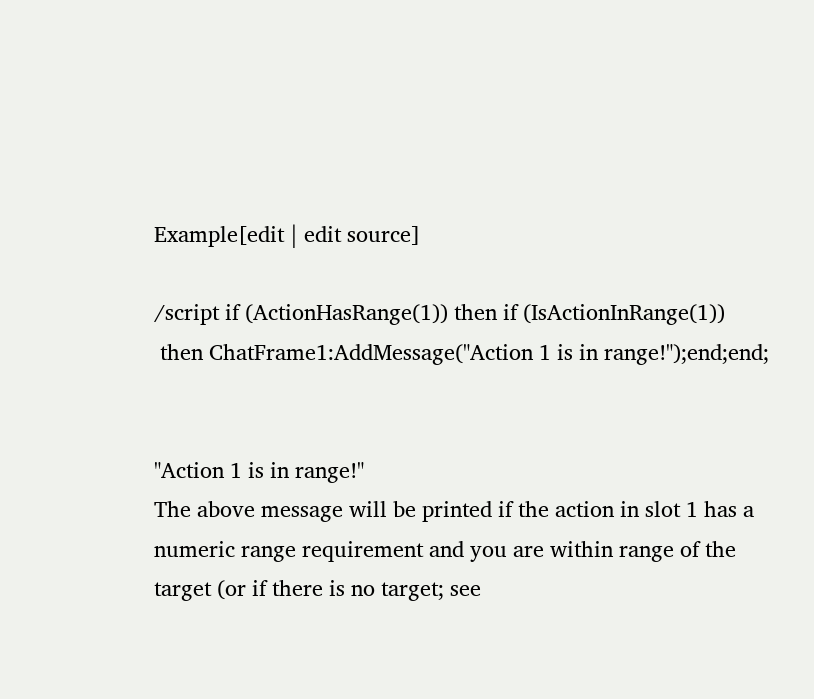Example[edit | edit source]

/script if (ActionHasRange(1)) then if (IsActionInRange(1))
 then ChatFrame1:AddMessage("Action 1 is in range!");end;end;


"Action 1 is in range!"
The above message will be printed if the action in slot 1 has a numeric range requirement and you are within range of the target (or if there is no target; see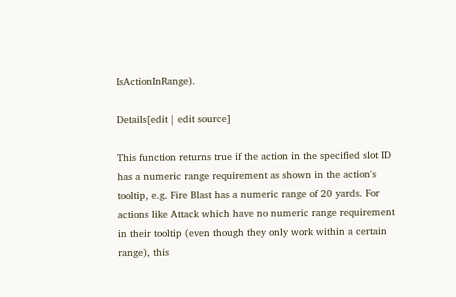IsActionInRange).

Details[edit | edit source]

This function returns true if the action in the specified slot ID has a numeric range requirement as shown in the action's tooltip, e.g. Fire Blast has a numeric range of 20 yards. For actions like Attack which have no numeric range requirement in their tooltip (even though they only work within a certain range), this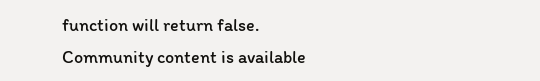function will return false.
Community content is available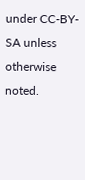under CC-BY-SA unless otherwise noted.